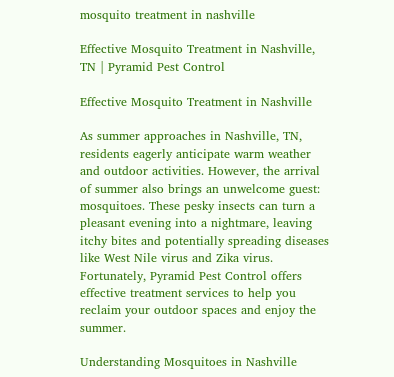mosquito treatment in nashville

Effective Mosquito Treatment in Nashville, TN | Pyramid Pest Control

Effective Mosquito Treatment in Nashville

As summer approaches in Nashville, TN, residents eagerly anticipate warm weather and outdoor activities. However, the arrival of summer also brings an unwelcome guest: mosquitoes. These pesky insects can turn a pleasant evening into a nightmare, leaving itchy bites and potentially spreading diseases like West Nile virus and Zika virus. Fortunately, Pyramid Pest Control offers effective treatment services to help you reclaim your outdoor spaces and enjoy the summer.

Understanding Mosquitoes in Nashville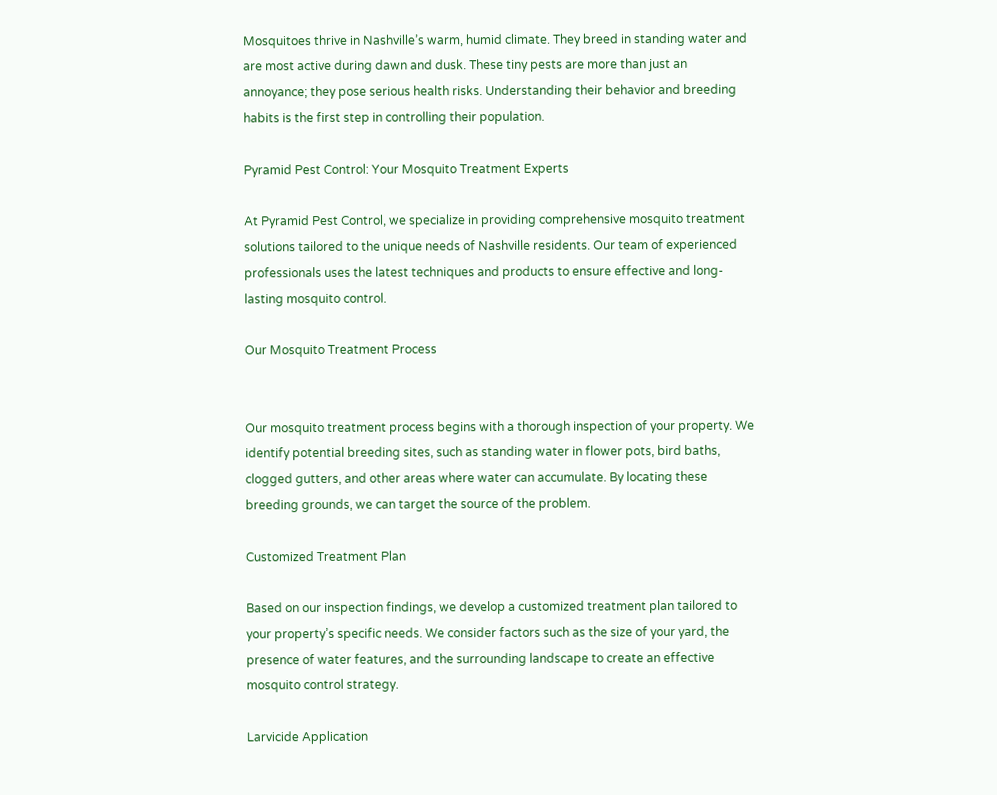Mosquitoes thrive in Nashville’s warm, humid climate. They breed in standing water and are most active during dawn and dusk. These tiny pests are more than just an annoyance; they pose serious health risks. Understanding their behavior and breeding habits is the first step in controlling their population.

Pyramid Pest Control: Your Mosquito Treatment Experts

At Pyramid Pest Control, we specialize in providing comprehensive mosquito treatment solutions tailored to the unique needs of Nashville residents. Our team of experienced professionals uses the latest techniques and products to ensure effective and long-lasting mosquito control.

Our Mosquito Treatment Process


Our mosquito treatment process begins with a thorough inspection of your property. We identify potential breeding sites, such as standing water in flower pots, bird baths, clogged gutters, and other areas where water can accumulate. By locating these breeding grounds, we can target the source of the problem.

Customized Treatment Plan

Based on our inspection findings, we develop a customized treatment plan tailored to your property’s specific needs. We consider factors such as the size of your yard, the presence of water features, and the surrounding landscape to create an effective mosquito control strategy.

Larvicide Application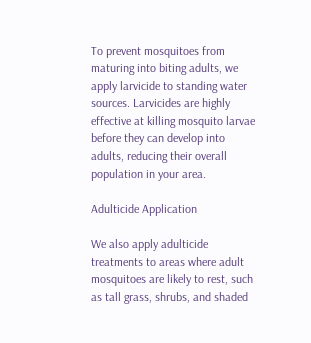To prevent mosquitoes from maturing into biting adults, we apply larvicide to standing water sources. Larvicides are highly effective at killing mosquito larvae before they can develop into adults, reducing their overall population in your area.

Adulticide Application

We also apply adulticide treatments to areas where adult mosquitoes are likely to rest, such as tall grass, shrubs, and shaded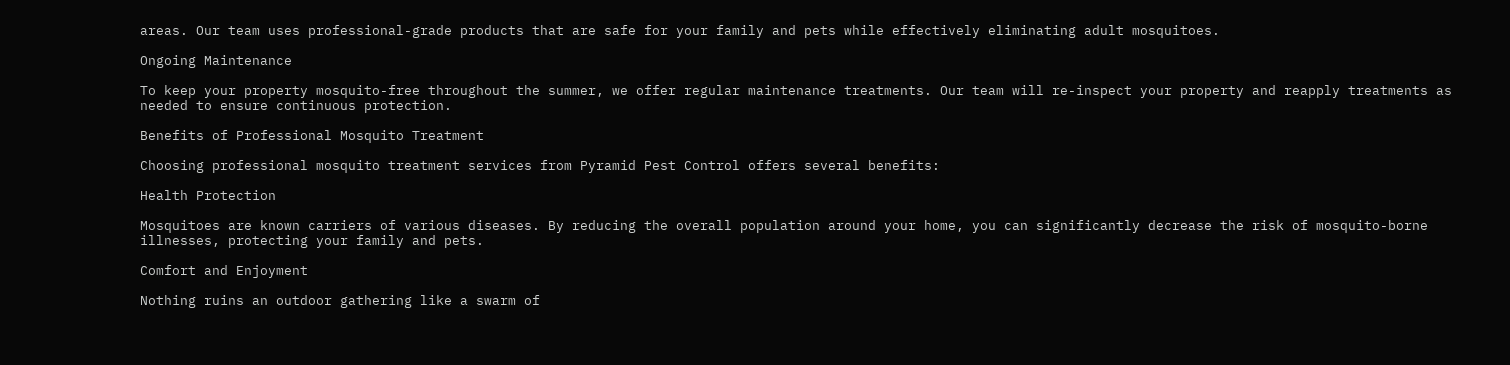areas. Our team uses professional-grade products that are safe for your family and pets while effectively eliminating adult mosquitoes.

Ongoing Maintenance

To keep your property mosquito-free throughout the summer, we offer regular maintenance treatments. Our team will re-inspect your property and reapply treatments as needed to ensure continuous protection.

Benefits of Professional Mosquito Treatment

Choosing professional mosquito treatment services from Pyramid Pest Control offers several benefits:

Health Protection

Mosquitoes are known carriers of various diseases. By reducing the overall population around your home, you can significantly decrease the risk of mosquito-borne illnesses, protecting your family and pets.

Comfort and Enjoyment

Nothing ruins an outdoor gathering like a swarm of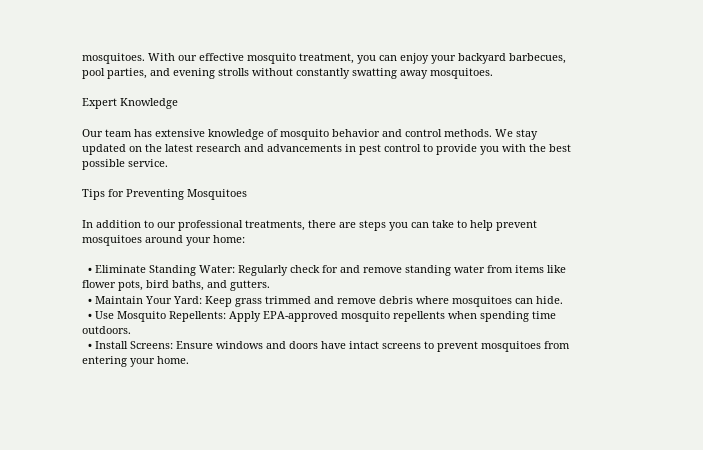mosquitoes. With our effective mosquito treatment, you can enjoy your backyard barbecues, pool parties, and evening strolls without constantly swatting away mosquitoes.

Expert Knowledge

Our team has extensive knowledge of mosquito behavior and control methods. We stay updated on the latest research and advancements in pest control to provide you with the best possible service.

Tips for Preventing Mosquitoes

In addition to our professional treatments, there are steps you can take to help prevent mosquitoes around your home:

  • Eliminate Standing Water: Regularly check for and remove standing water from items like flower pots, bird baths, and gutters.
  • Maintain Your Yard: Keep grass trimmed and remove debris where mosquitoes can hide.
  • Use Mosquito Repellents: Apply EPA-approved mosquito repellents when spending time outdoors.
  • Install Screens: Ensure windows and doors have intact screens to prevent mosquitoes from entering your home.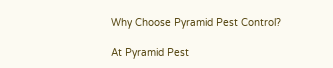Why Choose Pyramid Pest Control?

At Pyramid Pest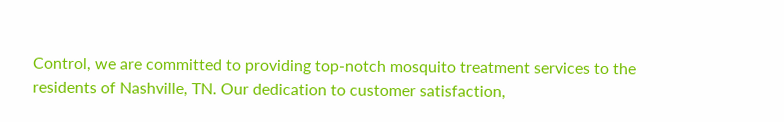Control, we are committed to providing top-notch mosquito treatment services to the residents of Nashville, TN. Our dedication to customer satisfaction,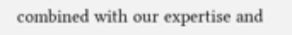combined with our expertise and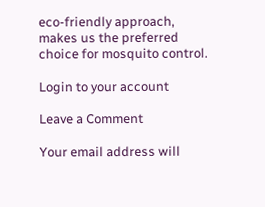eco-friendly approach, makes us the preferred choice for mosquito control.

Login to your account

Leave a Comment

Your email address will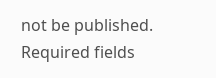not be published. Required fields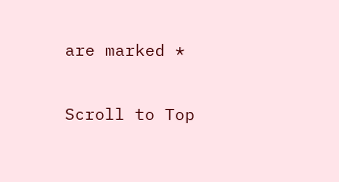are marked *

Scroll to Top